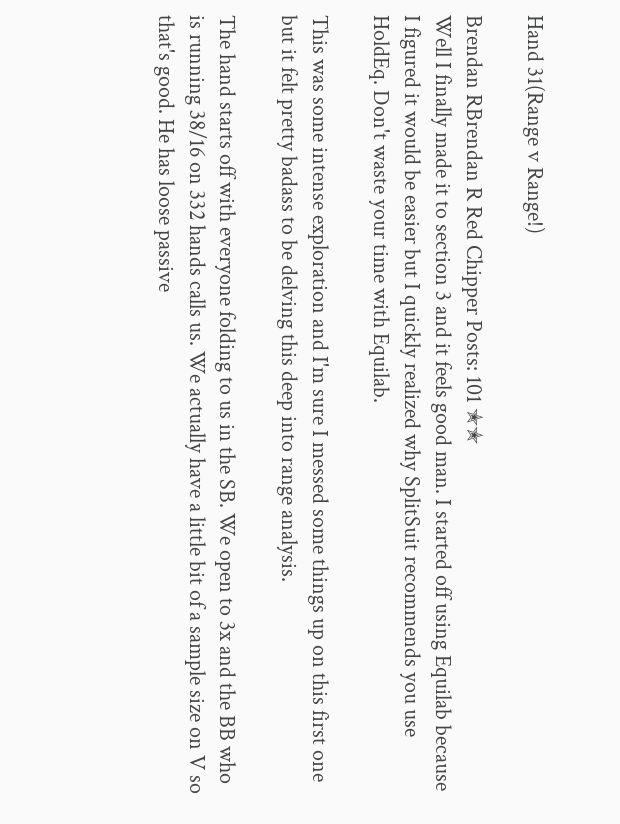Hand 31(Range v Range!)

Brendan RBrendan R Red Chipper Posts: 101 ✭✭
Well I finally made it to section 3 and it feels good man. I started off using Equilab because I figured it would be easier but I quickly realized why SplitSuit recommends you use HoldEq. Don't waste your time with Equilab.

This was some intense exploration and I'm sure I messed some things up on this first one but it felt pretty badass to be delving this deep into range analysis.

The hand starts off with everyone folding to us in the SB. We open to 3x and the BB who is running 38/16 on 332 hands calls us. We actually have a little bit of a sample size on V so that's good. He has loose passive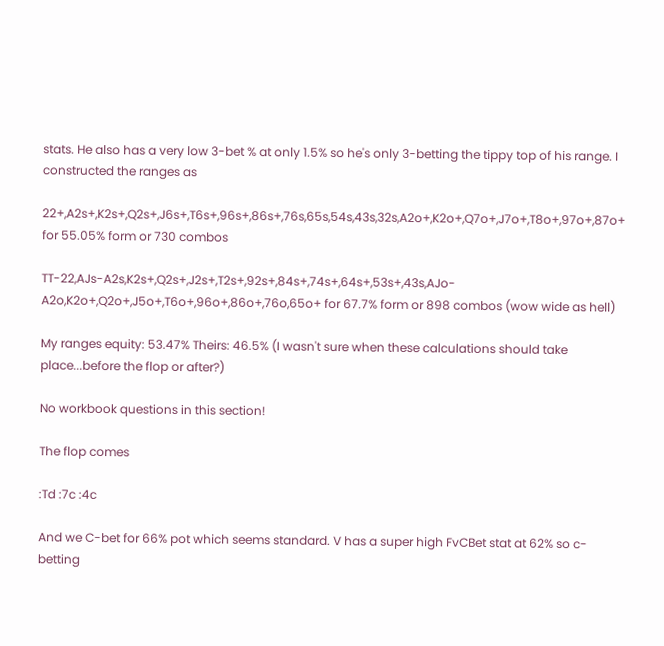stats. He also has a very low 3-bet % at only 1.5% so he's only 3-betting the tippy top of his range. I constructed the ranges as

22+,A2s+,K2s+,Q2s+,J6s+,T6s+,96s+,86s+,76s,65s,54s,43s,32s,A2o+,K2o+,Q7o+,J7o+,T8o+,97o+,87o+ for 55.05% form or 730 combos

TT-22,AJs-A2s,K2s+,Q2s+,J2s+,T2s+,92s+,84s+,74s+,64s+,53s+,43s,AJo-A2o,K2o+,Q2o+,J5o+,T6o+,96o+,86o+,76o,65o+ for 67.7% form or 898 combos (wow wide as hell)

My ranges equity: 53.47% Theirs: 46.5% (I wasn't sure when these calculations should take place...before the flop or after?)

No workbook questions in this section!

The flop comes

:Td :7c :4c

And we C-bet for 66% pot which seems standard. V has a super high FvCBet stat at 62% so c-betting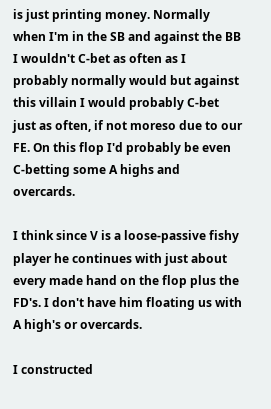is just printing money. Normally when I'm in the SB and against the BB I wouldn't C-bet as often as I probably normally would but against this villain I would probably C-bet just as often, if not moreso due to our FE. On this flop I'd probably be even C-betting some A highs and overcards.

I think since V is a loose-passive fishy player he continues with just about every made hand on the flop plus the FD's. I don't have him floating us with A high's or overcards.

I constructed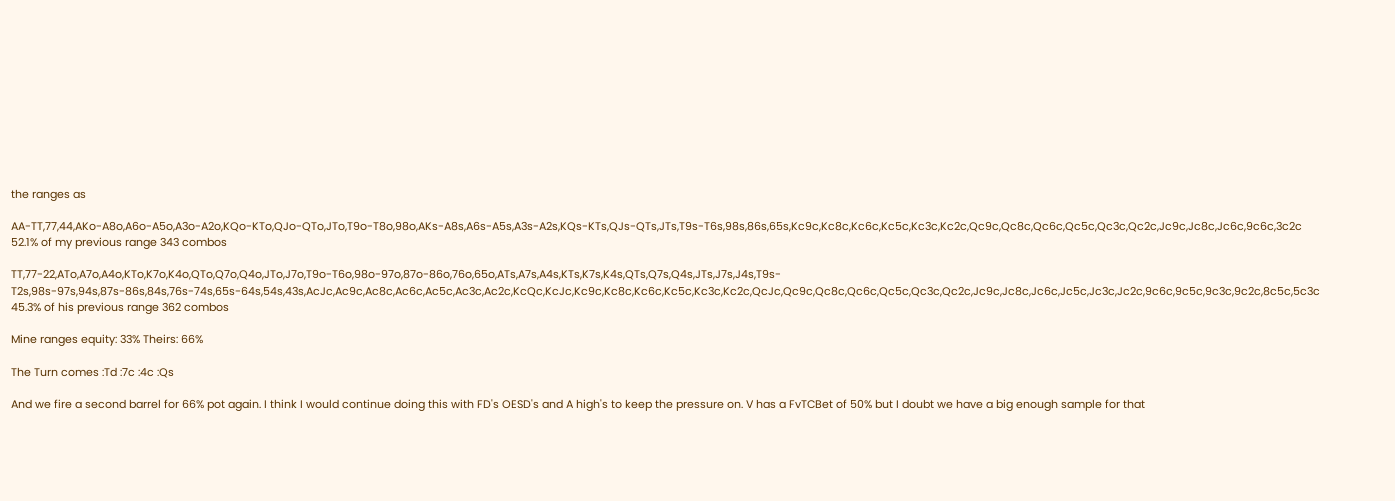the ranges as

AA-TT,77,44,AKo-A8o,A6o-A5o,A3o-A2o,KQo-KTo,QJo-QTo,JTo,T9o-T8o,98o,AKs-A8s,A6s-A5s,A3s-A2s,KQs-KTs,QJs-QTs,JTs,T9s-T6s,98s,86s,65s,Kc9c,Kc8c,Kc6c,Kc5c,Kc3c,Kc2c,Qc9c,Qc8c,Qc6c,Qc5c,Qc3c,Qc2c,Jc9c,Jc8c,Jc6c,9c6c,3c2c 52.1% of my previous range 343 combos

TT,77-22,ATo,A7o,A4o,KTo,K7o,K4o,QTo,Q7o,Q4o,JTo,J7o,T9o-T6o,98o-97o,87o-86o,76o,65o,ATs,A7s,A4s,KTs,K7s,K4s,QTs,Q7s,Q4s,JTs,J7s,J4s,T9s-T2s,98s-97s,94s,87s-86s,84s,76s-74s,65s-64s,54s,43s,AcJc,Ac9c,Ac8c,Ac6c,Ac5c,Ac3c,Ac2c,KcQc,KcJc,Kc9c,Kc8c,Kc6c,Kc5c,Kc3c,Kc2c,QcJc,Qc9c,Qc8c,Qc6c,Qc5c,Qc3c,Qc2c,Jc9c,Jc8c,Jc6c,Jc5c,Jc3c,Jc2c,9c6c,9c5c,9c3c,9c2c,8c5c,5c3c 45.3% of his previous range 362 combos

Mine ranges equity: 33% Theirs: 66%

The Turn comes :Td :7c :4c :Qs

And we fire a second barrel for 66% pot again. I think I would continue doing this with FD's OESD's and A high's to keep the pressure on. V has a FvTCBet of 50% but I doubt we have a big enough sample for that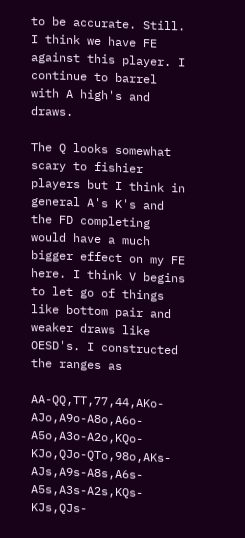to be accurate. Still. I think we have FE against this player. I continue to barrel with A high's and draws.

The Q looks somewhat scary to fishier players but I think in general A's K's and the FD completing would have a much bigger effect on my FE here. I think V begins to let go of things like bottom pair and weaker draws like OESD's. I constructed the ranges as

AA-QQ,TT,77,44,AKo-AJo,A9o-A8o,A6o-A5o,A3o-A2o,KQo-KJo,QJo-QTo,98o,AKs-AJs,A9s-A8s,A6s-A5s,A3s-A2s,KQs-KJs,QJs-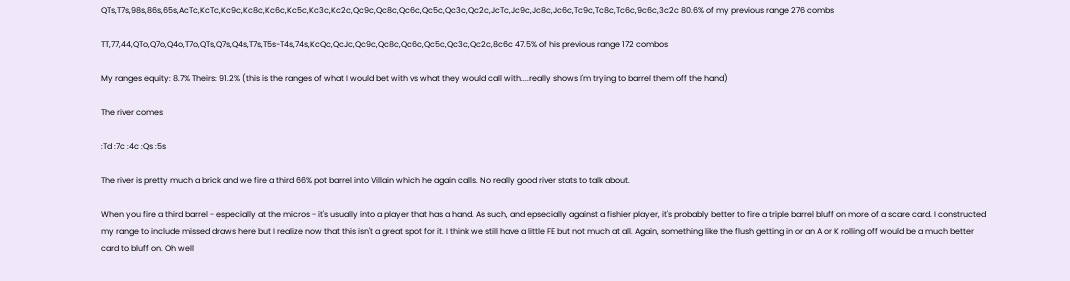QTs,T7s,98s,86s,65s,AcTc,KcTc,Kc9c,Kc8c,Kc6c,Kc5c,Kc3c,Kc2c,Qc9c,Qc8c,Qc6c,Qc5c,Qc3c,Qc2c,JcTc,Jc9c,Jc8c,Jc6c,Tc9c,Tc8c,Tc6c,9c6c,3c2c 80.6% of my previous range 276 combs

TT,77,44,QTo,Q7o,Q4o,T7o,QTs,Q7s,Q4s,T7s,T5s-T4s,74s,KcQc,QcJc,Qc9c,Qc8c,Qc6c,Qc5c,Qc3c,Qc2c,8c6c 47.5% of his previous range 172 combos

My ranges equity: 8.7% Theirs: 91.2% (this is the ranges of what I would bet with vs what they would call with....really shows I'm trying to barrel them off the hand)

The river comes

:Td :7c :4c :Qs :5s

The river is pretty much a brick and we fire a third 66% pot barrel into Villain which he again calls. No really good river stats to talk about.

When you fire a third barrel - especially at the micros - it's usually into a player that has a hand. As such, and epsecially against a fishier player, it's probably better to fire a triple barrel bluff on more of a scare card. I constructed my range to include missed draws here but I realize now that this isn't a great spot for it. I think we still have a little FE but not much at all. Again, something like the flush getting in or an A or K rolling off would be a much better card to bluff on. Oh well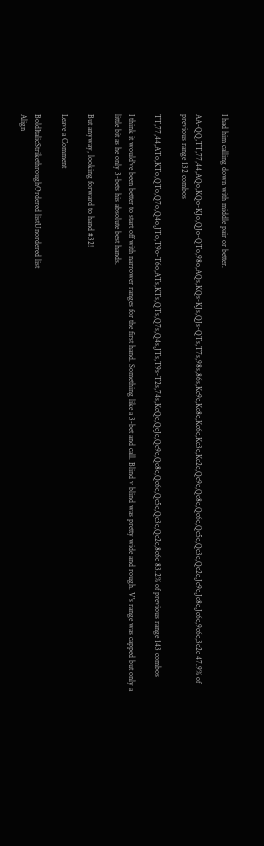I had him calling down with middle pair or better.

AA-QQ,TT,77,44,AQo,KQo-KJo,QJo-QTo,98o,AQs,KQs-KJs,QJs-QTs,T7s,98s,86s,Kc9c,Kc8c,Kc6c,Kc3c,Kc2c,Qc9c,Qc8c,Qc6c,Qc5c,Qc3c,Qc2c,Jc9c,Jc8c,Jc6c,9c6c,3c2c 47.9% of previous range 132 combos

TT,77,44,ATo,KTo,QTo,Q7o,Q4o,JTo,T9o-T6o,ATs,KTs,QTs,Q7s,Q4s,JTs,T9s-T2s,74s,KcQc,QcJc,Qc9c,Qc8c,Qc6c,Qc5c,Qc3c,Qc2c,8c6c 83.2% of previous range 143 combos

I think it would've been better to start off with narrower ranges for the first hand. Something like a 3-bet and call. Blind v blind was pretty wide and rough. V's range was capped but only a little bit as he only 3-bets his absolute best hands.

But anyway, looking forward to hand #32!

Leave a Comment

BoldItalicStrikethroughOrdered listUnordered list
Align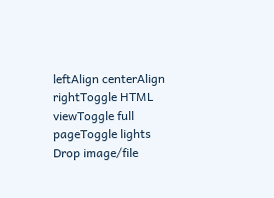leftAlign centerAlign rightToggle HTML viewToggle full pageToggle lights
Drop image/file